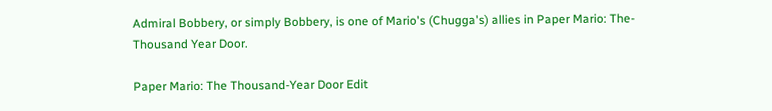Admiral Bobbery, or simply Bobbery, is one of Mario's (Chugga's) allies in Paper Mario: The-Thousand Year Door.

Paper Mario: The Thousand-Year Door Edit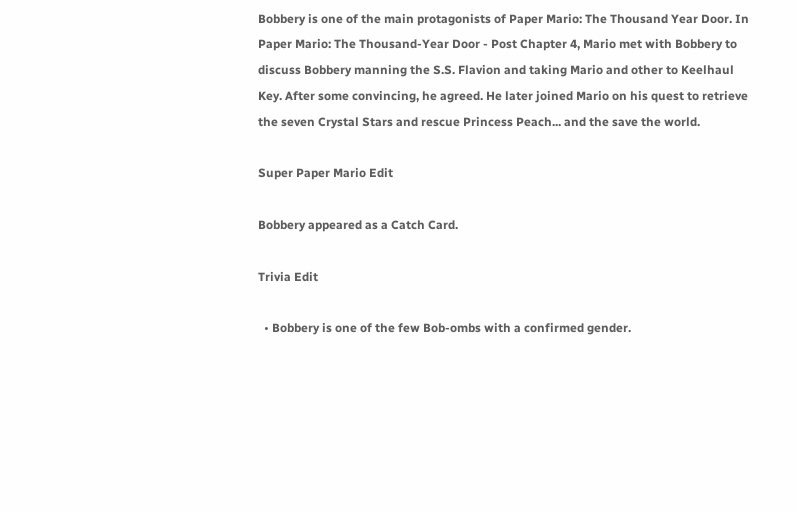Bobbery is one of the main protagonists of Paper Mario: The Thousand Year Door. In Paper Mario: The Thousand-Year Door - Post Chapter 4, Mario met with Bobbery to discuss Bobbery manning the S.S. Flavion and taking Mario and other to Keelhaul Key. After some convincing, he agreed. He later joined Mario on his quest to retrieve the seven Crystal Stars and rescue Princess Peach... and the save the world.

Super Paper Mario Edit

Bobbery appeared as a Catch Card.

Trivia Edit

  • Bobbery is one of the few Bob-ombs with a confirmed gender.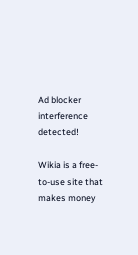Ad blocker interference detected!

Wikia is a free-to-use site that makes money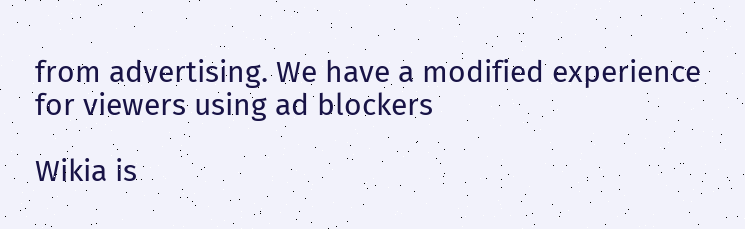from advertising. We have a modified experience for viewers using ad blockers

Wikia is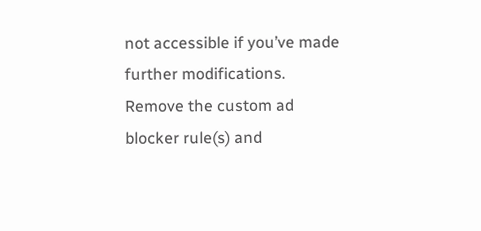not accessible if you’ve made further modifications. Remove the custom ad blocker rule(s) and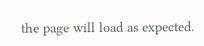the page will load as expected.